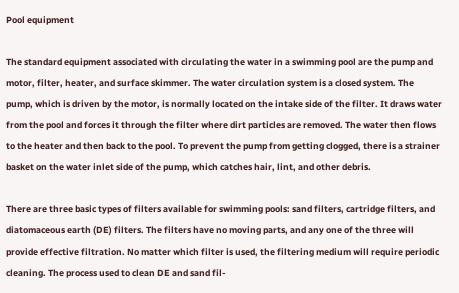Pool equipment

The standard equipment associated with circulating the water in a swimming pool are the pump and motor, filter, heater, and surface skimmer. The water circulation system is a closed system. The pump, which is driven by the motor, is normally located on the intake side of the filter. It draws water from the pool and forces it through the filter where dirt particles are removed. The water then flows to the heater and then back to the pool. To prevent the pump from getting clogged, there is a strainer basket on the water inlet side of the pump, which catches hair, lint, and other debris.

There are three basic types of filters available for swimming pools: sand filters, cartridge filters, and diatomaceous earth (DE) filters. The filters have no moving parts, and any one of the three will provide effective filtration. No matter which filter is used, the filtering medium will require periodic cleaning. The process used to clean DE and sand fil-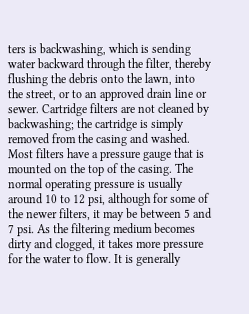ters is backwashing, which is sending water backward through the filter, thereby flushing the debris onto the lawn, into the street, or to an approved drain line or sewer. Cartridge filters are not cleaned by backwashing; the cartridge is simply removed from the casing and washed. Most filters have a pressure gauge that is mounted on the top of the casing. The normal operating pressure is usually around 10 to 12 psi, although for some of the newer filters, it may be between 5 and 7 psi. As the filtering medium becomes dirty and clogged, it takes more pressure for the water to flow. It is generally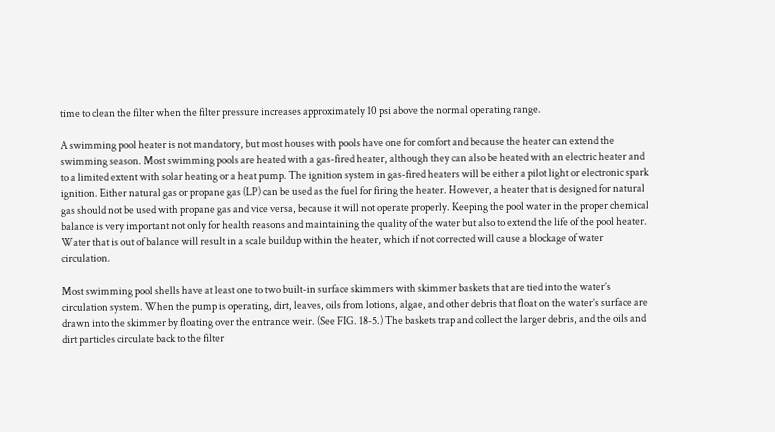time to clean the filter when the filter pressure increases approximately 10 psi above the normal operating range.

A swimming pool heater is not mandatory, but most houses with pools have one for comfort and because the heater can extend the swimming season. Most swimming pools are heated with a gas-fired heater, although they can also be heated with an electric heater and to a limited extent with solar heating or a heat pump. The ignition system in gas-fired heaters will be either a pilot light or electronic spark ignition. Either natural gas or propane gas (LP) can be used as the fuel for firing the heater. However, a heater that is designed for natural gas should not be used with propane gas and vice versa, because it will not operate properly. Keeping the pool water in the proper chemical balance is very important not only for health reasons and maintaining the quality of the water but also to extend the life of the pool heater. Water that is out of balance will result in a scale buildup within the heater, which if not corrected will cause a blockage of water circulation.

Most swimming pool shells have at least one to two built-in surface skimmers with skimmer baskets that are tied into the water’s circulation system. When the pump is operating, dirt, leaves, oils from lotions, algae, and other debris that float on the water’s surface are drawn into the skimmer by floating over the entrance weir. (See FIG. 18-5.) The baskets trap and collect the larger debris, and the oils and dirt particles circulate back to the filter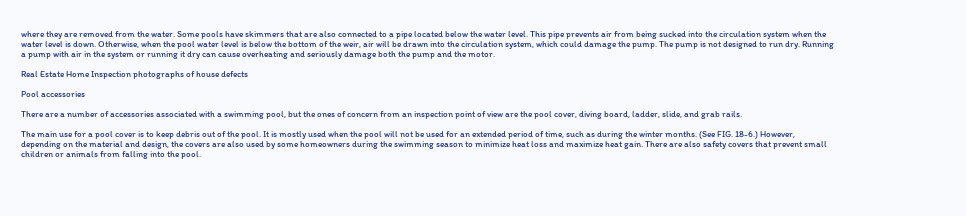where they are removed from the water. Some pools have skimmers that are also connected to a pipe located below the water level. This pipe prevents air from being sucked into the circulation system when the water level is down. Otherwise, when the pool water level is below the bottom of the weir, air will be drawn into the circulation system, which could damage the pump. The pump is not designed to run dry. Running a pump with air in the system or running it dry can cause overheating and seriously damage both the pump and the motor.

Real Estate Home Inspection photographs of house defects

Pool accessories

There are a number of accessories associated with a swimming pool, but the ones of concern from an inspection point of view are the pool cover, diving board, ladder, slide, and grab rails.

The main use for a pool cover is to keep debris out of the pool. It is mostly used when the pool will not be used for an extended period of time, such as during the winter months. (See FIG. 18-6.) However, depending on the material and design, the covers are also used by some homeowners during the swimming season to minimize heat loss and maximize heat gain. There are also safety covers that prevent small children or animals from falling into the pool.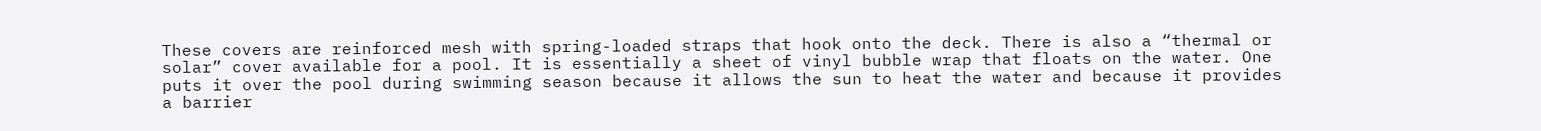These covers are reinforced mesh with spring-loaded straps that hook onto the deck. There is also a “thermal or solar” cover available for a pool. It is essentially a sheet of vinyl bubble wrap that floats on the water. One puts it over the pool during swimming season because it allows the sun to heat the water and because it provides a barrier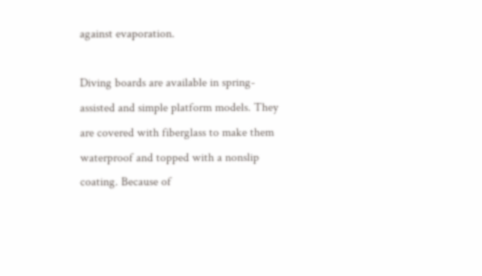against evaporation.

Diving boards are available in spring-assisted and simple platform models. They are covered with fiberglass to make them waterproof and topped with a nonslip coating. Because of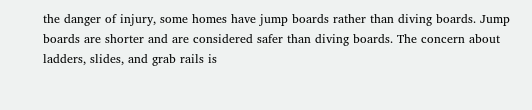the danger of injury, some homes have jump boards rather than diving boards. Jump boards are shorter and are considered safer than diving boards. The concern about ladders, slides, and grab rails is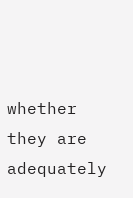whether they are adequately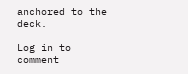anchored to the deck.

Log in to comment